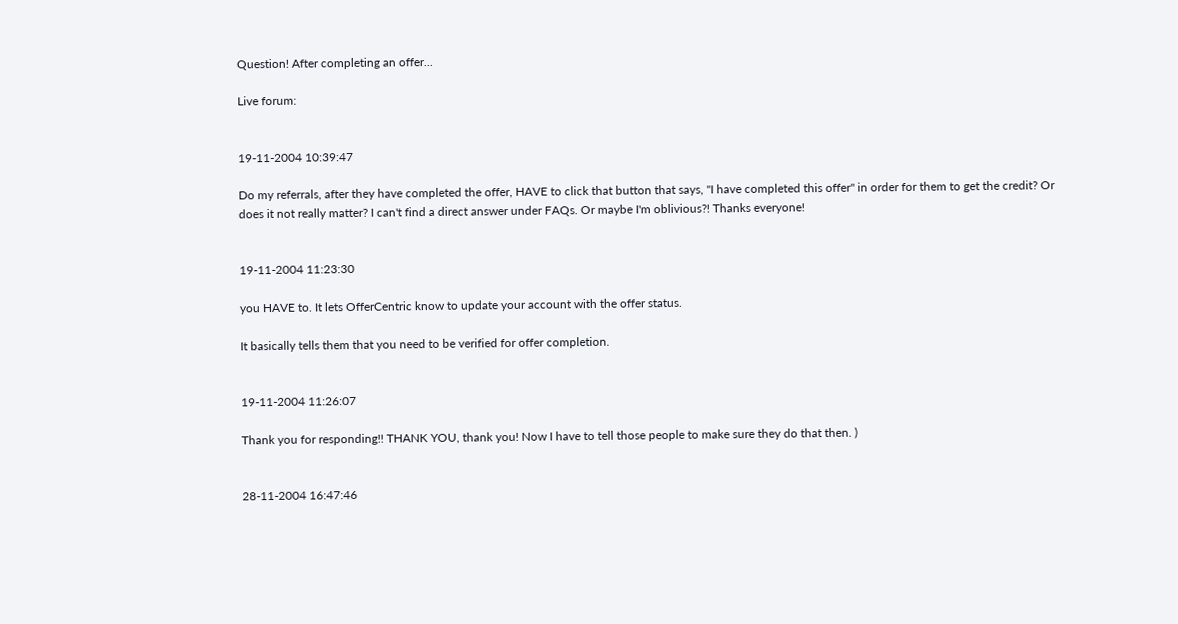Question! After completing an offer...

Live forum:


19-11-2004 10:39:47

Do my referrals, after they have completed the offer, HAVE to click that button that says, "I have completed this offer" in order for them to get the credit? Or does it not really matter? I can't find a direct answer under FAQs. Or maybe I'm oblivious?! Thanks everyone!


19-11-2004 11:23:30

you HAVE to. It lets OfferCentric know to update your account with the offer status.

It basically tells them that you need to be verified for offer completion.


19-11-2004 11:26:07

Thank you for responding!! THANK YOU, thank you! Now I have to tell those people to make sure they do that then. )


28-11-2004 16:47:46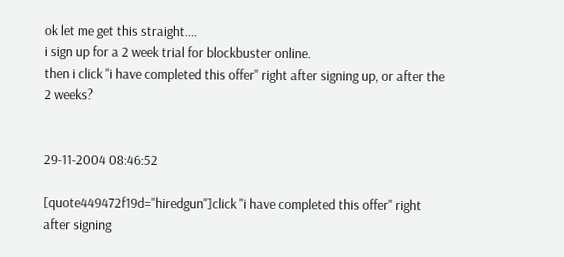ok let me get this straight....
i sign up for a 2 week trial for blockbuster online.
then i click "i have completed this offer" right after signing up, or after the 2 weeks?


29-11-2004 08:46:52

[quote449472f19d="hiredgun"]click "i have completed this offer" right after signing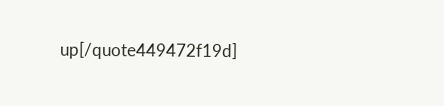up[/quote449472f19d]